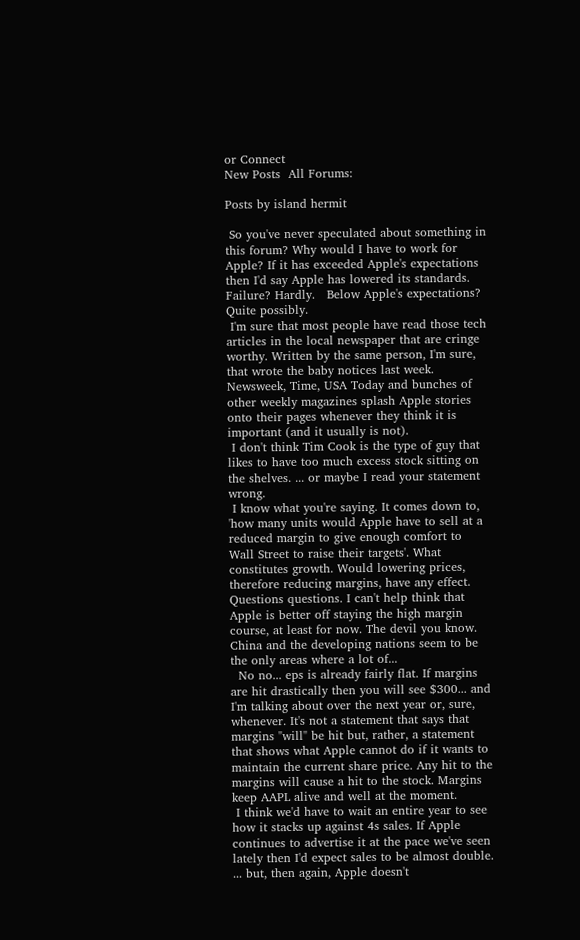or Connect
New Posts  All Forums:

Posts by island hermit

 So you've never speculated about something in this forum? Why would I have to work for Apple? If it has exceeded Apple's expectations then I'd say Apple has lowered its standards.
Failure? Hardly.   Below Apple's expectations? Quite possibly.
 I'm sure that most people have read those tech articles in the local newspaper that are cringe worthy. Written by the same person, I'm sure, that wrote the baby notices last week. Newsweek, Time, USA Today and bunches of other weekly magazines splash Apple stories onto their pages whenever they think it is important (and it usually is not).
 I don't think Tim Cook is the type of guy that likes to have too much excess stock sitting on the shelves. ... or maybe I read your statement wrong.
 I know what you're saying. It comes down to, 'how many units would Apple have to sell at a reduced margin to give enough comfort to Wall Street to raise their targets'. What constitutes growth. Would lowering prices, therefore reducing margins, have any effect. Questions questions. I can't help think that Apple is better off staying the high margin course, at least for now. The devil you know. China and the developing nations seem to be the only areas where a lot of...
  No no... eps is already fairly flat. If margins are hit drastically then you will see $300... and I'm talking about over the next year or, sure, whenever. It's not a statement that says that margins "will" be hit but, rather, a statement that shows what Apple cannot do if it wants to maintain the current share price. Any hit to the margins will cause a hit to the stock. Margins keep AAPL alive and well at the moment.
 I think we'd have to wait an entire year to see how it stacks up against 4s sales. If Apple continues to advertise it at the pace we've seen lately then I'd expect sales to be almost double. ... but, then again, Apple doesn't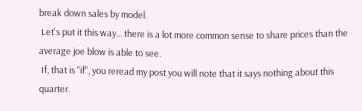break down sales by model.
 Let's put it this way... there is a lot more common sense to share prices than the average joe blow is able to see.
 If, that is "if", you reread my post you will note that it says nothing about this quarter.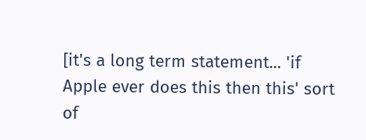[it's a long term statement... 'if Apple ever does this then this' sort of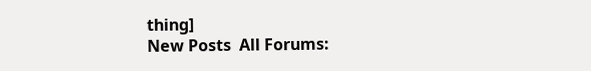thing]
New Posts  All Forums: